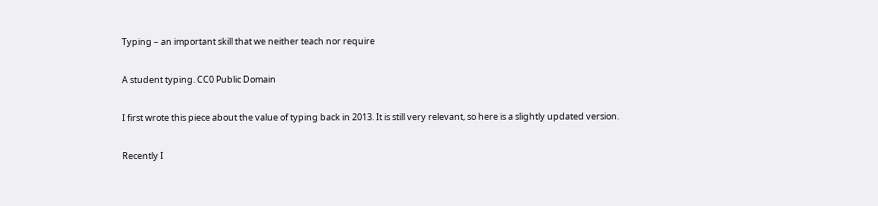Typing – an important skill that we neither teach nor require

A student typing. CC0 Public Domain

I first wrote this piece about the value of typing back in 2013. It is still very relevant, so here is a slightly updated version.

Recently I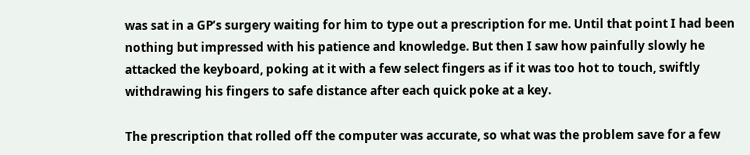was sat in a GP’s surgery waiting for him to type out a prescription for me. Until that point I had been nothing but impressed with his patience and knowledge. But then I saw how painfully slowly he attacked the keyboard, poking at it with a few select fingers as if it was too hot to touch, swiftly withdrawing his fingers to safe distance after each quick poke at a key.

The prescription that rolled off the computer was accurate, so what was the problem save for a few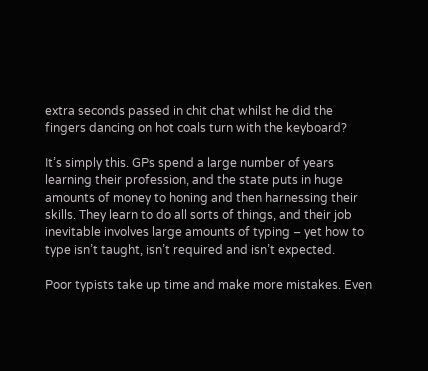extra seconds passed in chit chat whilst he did the fingers dancing on hot coals turn with the keyboard?

It’s simply this. GPs spend a large number of years learning their profession, and the state puts in huge amounts of money to honing and then harnessing their skills. They learn to do all sorts of things, and their job inevitable involves large amounts of typing – yet how to type isn’t taught, isn’t required and isn’t expected.

Poor typists take up time and make more mistakes. Even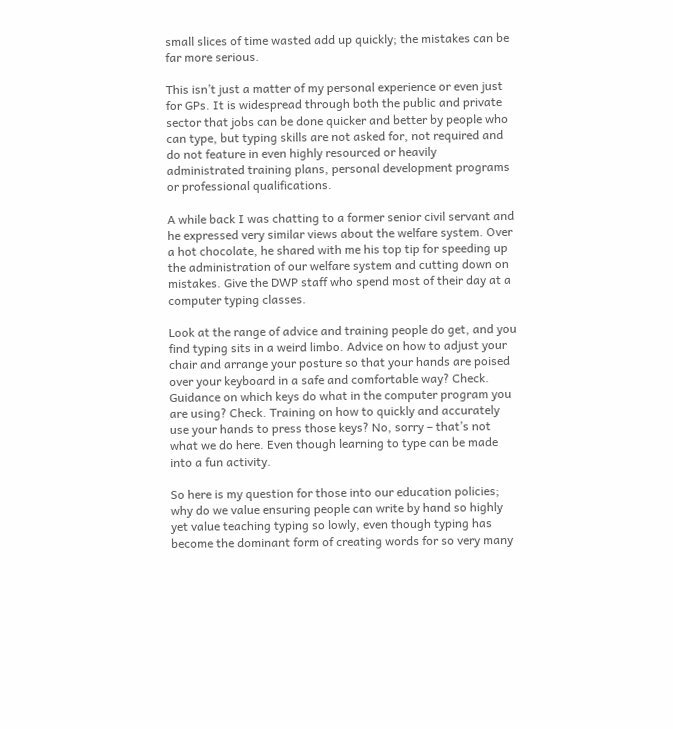small slices of time wasted add up quickly; the mistakes can be far more serious.

This isn’t just a matter of my personal experience or even just for GPs. It is widespread through both the public and private sector that jobs can be done quicker and better by people who can type, but typing skills are not asked for, not required and do not feature in even highly resourced or heavily administrated training plans, personal development programs or professional qualifications.

A while back I was chatting to a former senior civil servant and he expressed very similar views about the welfare system. Over a hot chocolate, he shared with me his top tip for speeding up the administration of our welfare system and cutting down on mistakes. Give the DWP staff who spend most of their day at a computer typing classes.

Look at the range of advice and training people do get, and you find typing sits in a weird limbo. Advice on how to adjust your chair and arrange your posture so that your hands are poised over your keyboard in a safe and comfortable way? Check. Guidance on which keys do what in the computer program you are using? Check. Training on how to quickly and accurately use your hands to press those keys? No, sorry – that’s not what we do here. Even though learning to type can be made into a fun activity.

So here is my question for those into our education policies; why do we value ensuring people can write by hand so highly yet value teaching typing so lowly, even though typing has become the dominant form of creating words for so very many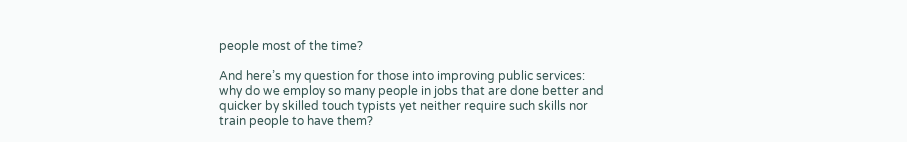people most of the time?

And here’s my question for those into improving public services: why do we employ so many people in jobs that are done better and quicker by skilled touch typists yet neither require such skills nor train people to have them?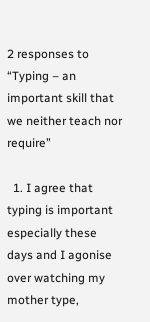2 responses to “Typing – an important skill that we neither teach nor require”

  1. I agree that typing is important especially these days and I agonise over watching my mother type,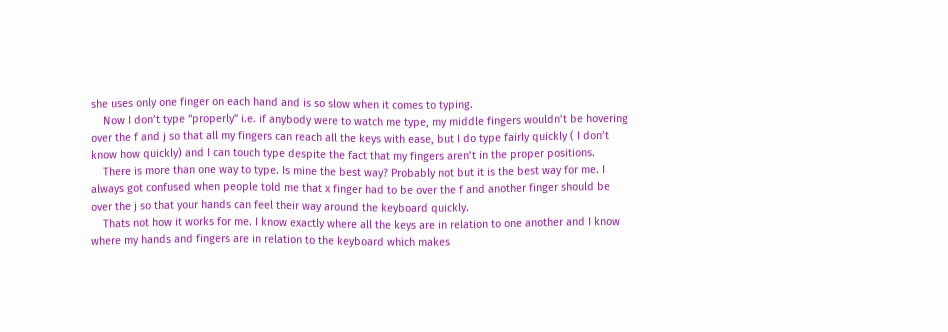she uses only one finger on each hand and is so slow when it comes to typing.
    Now I don’t type “properly” i.e. if anybody were to watch me type, my middle fingers wouldn’t be hovering over the f and j so that all my fingers can reach all the keys with ease, but I do type fairly quickly ( I don’t know how quickly) and I can touch type despite the fact that my fingers aren’t in the proper positions.
    There is more than one way to type. Is mine the best way? Probably not but it is the best way for me. I always got confused when people told me that x finger had to be over the f and another finger should be over the j so that your hands can feel their way around the keyboard quickly.
    Thats not how it works for me. I know exactly where all the keys are in relation to one another and I know where my hands and fingers are in relation to the keyboard which makes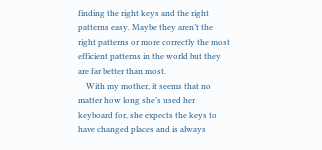finding the right keys and the right patterns easy. Maybe they aren’t the right patterns or more correctly the most efficient patterns in the world but they are far better than most.
    With my mother, it seems that no matter how long she’s used her keyboard for, she expects the keys to have changed places and is always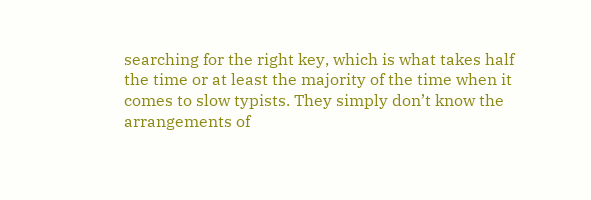searching for the right key, which is what takes half the time or at least the majority of the time when it comes to slow typists. They simply don’t know the arrangements of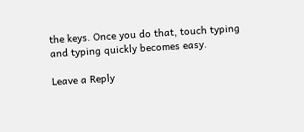the keys. Once you do that, touch typing and typing quickly becomes easy.

Leave a Reply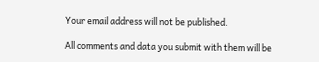Your email address will not be published.

All comments and data you submit with them will be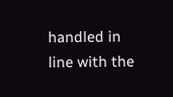handled in line with the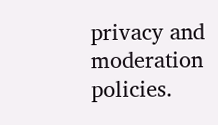privacy and moderation policies.